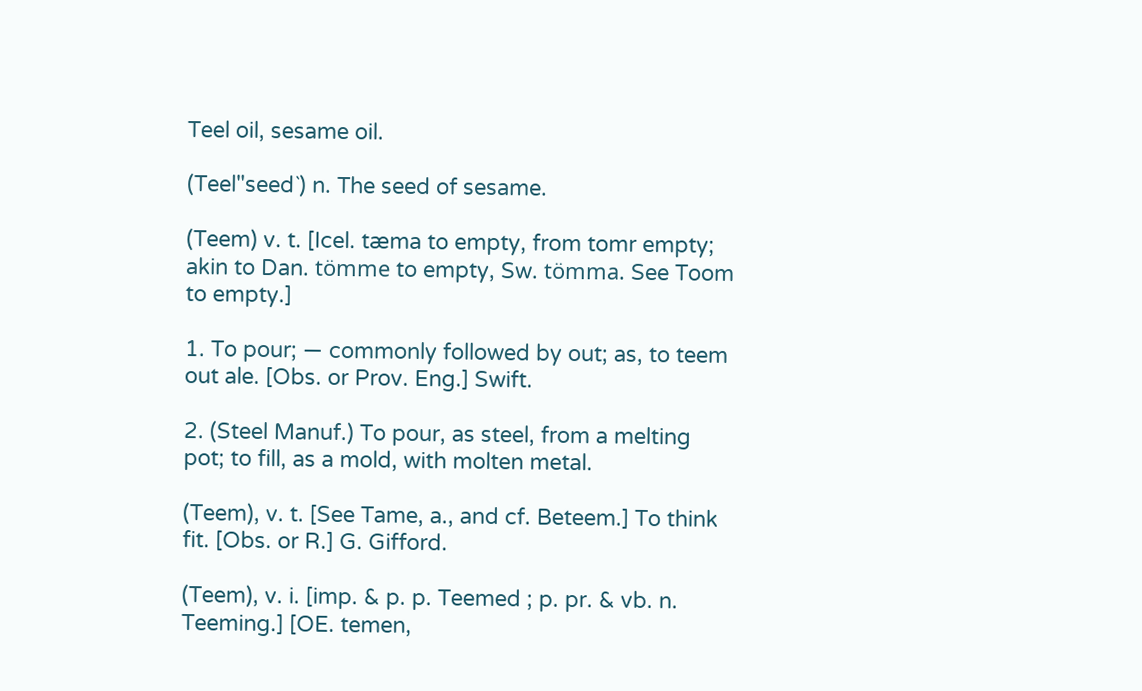Teel oil, sesame oil.

(Teel"seed`) n. The seed of sesame.

(Teem) v. t. [Icel. tæma to empty, from tomr empty; akin to Dan. tömme to empty, Sw. tömma. See Toom to empty.]

1. To pour; — commonly followed by out; as, to teem out ale. [Obs. or Prov. Eng.] Swift.

2. (Steel Manuf.) To pour, as steel, from a melting pot; to fill, as a mold, with molten metal.

(Teem), v. t. [See Tame, a., and cf. Beteem.] To think fit. [Obs. or R.] G. Gifford.

(Teem), v. i. [imp. & p. p. Teemed ; p. pr. & vb. n. Teeming.] [OE. temen,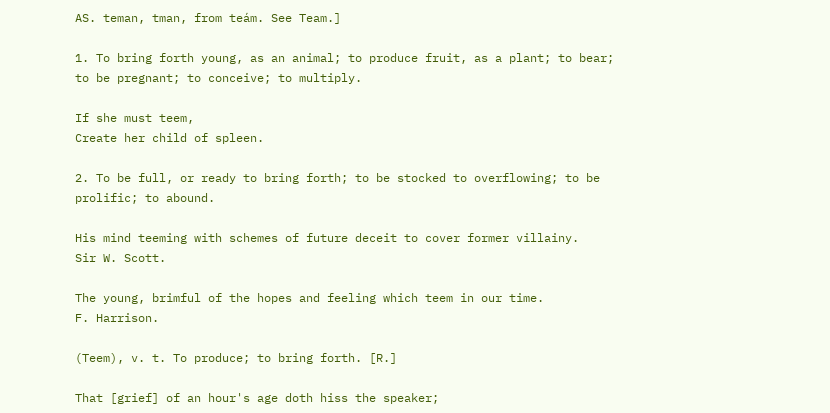AS. teman, tman, from teám. See Team.]

1. To bring forth young, as an animal; to produce fruit, as a plant; to bear; to be pregnant; to conceive; to multiply.

If she must teem,
Create her child of spleen.

2. To be full, or ready to bring forth; to be stocked to overflowing; to be prolific; to abound.

His mind teeming with schemes of future deceit to cover former villainy.
Sir W. Scott.

The young, brimful of the hopes and feeling which teem in our time.
F. Harrison.

(Teem), v. t. To produce; to bring forth. [R.]

That [grief] of an hour's age doth hiss the speaker;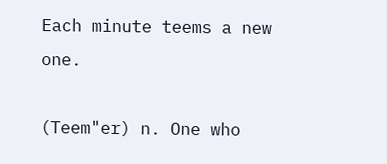Each minute teems a new one.

(Teem"er) n. One who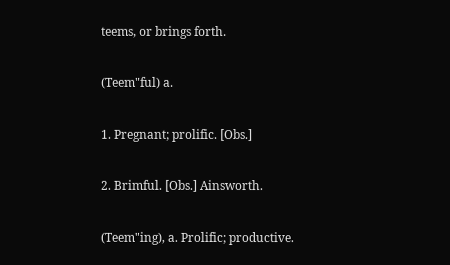teems, or brings forth.

(Teem"ful) a.

1. Pregnant; prolific. [Obs.]

2. Brimful. [Obs.] Ainsworth.

(Teem"ing), a. Prolific; productive.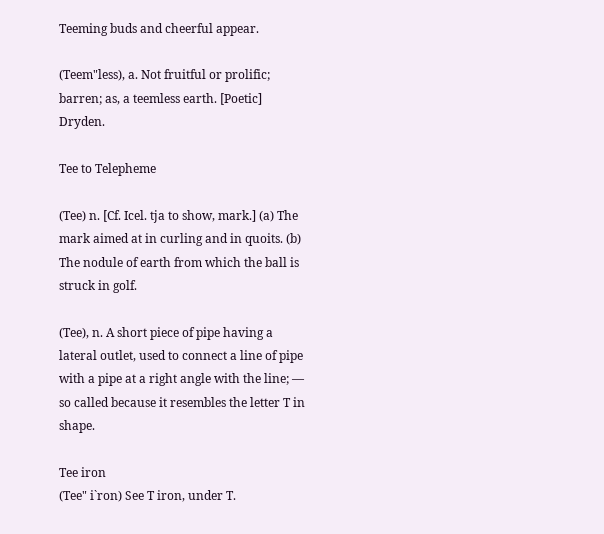Teeming buds and cheerful appear.

(Teem"less), a. Not fruitful or prolific; barren; as, a teemless earth. [Poetic] Dryden.

Tee to Telepheme

(Tee) n. [Cf. Icel. tja to show, mark.] (a) The mark aimed at in curling and in quoits. (b) The nodule of earth from which the ball is struck in golf.

(Tee), n. A short piece of pipe having a lateral outlet, used to connect a line of pipe with a pipe at a right angle with the line; — so called because it resembles the letter T in shape.

Tee iron
(Tee" i`ron) See T iron, under T.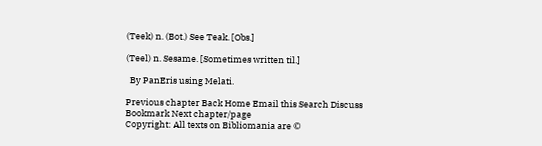(Teek) n. (Bot.) See Teak. [Obs.]

(Teel) n. Sesame. [Sometimes written til.]

  By PanEris using Melati.

Previous chapter Back Home Email this Search Discuss Bookmark Next chapter/page
Copyright: All texts on Bibliomania are ©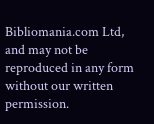Bibliomania.com Ltd, and may not be reproduced in any form without our written permission.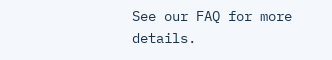See our FAQ for more details.